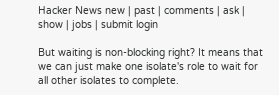Hacker News new | past | comments | ask | show | jobs | submit login

But waiting is non-blocking right? It means that we can just make one isolate's role to wait for all other isolates to complete.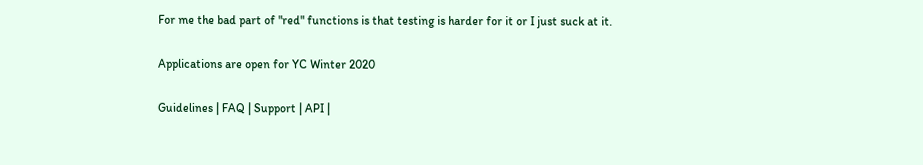For me the bad part of "red" functions is that testing is harder for it or I just suck at it.

Applications are open for YC Winter 2020

Guidelines | FAQ | Support | API |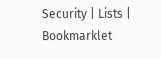Security | Lists | Bookmarklet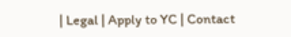| Legal | Apply to YC | Contact